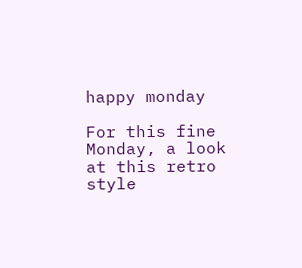happy monday

For this fine Monday, a look at this retro style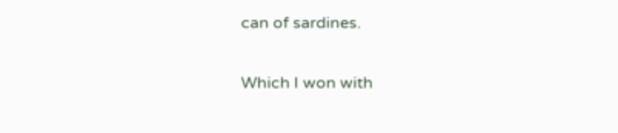can of sardines.

Which I won with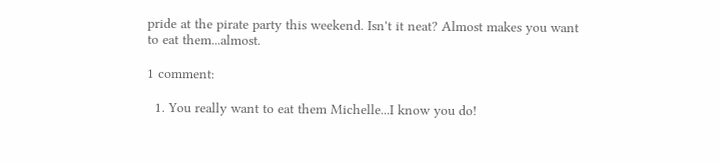pride at the pirate party this weekend. Isn't it neat? Almost makes you want to eat them...almost.

1 comment:

  1. You really want to eat them Michelle...I know you do!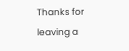Thanks for leaving a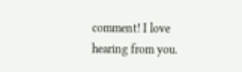comment! I love hearing from you.